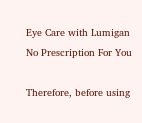Eye Care with Lumigan No Prescription For You

Therefore, before using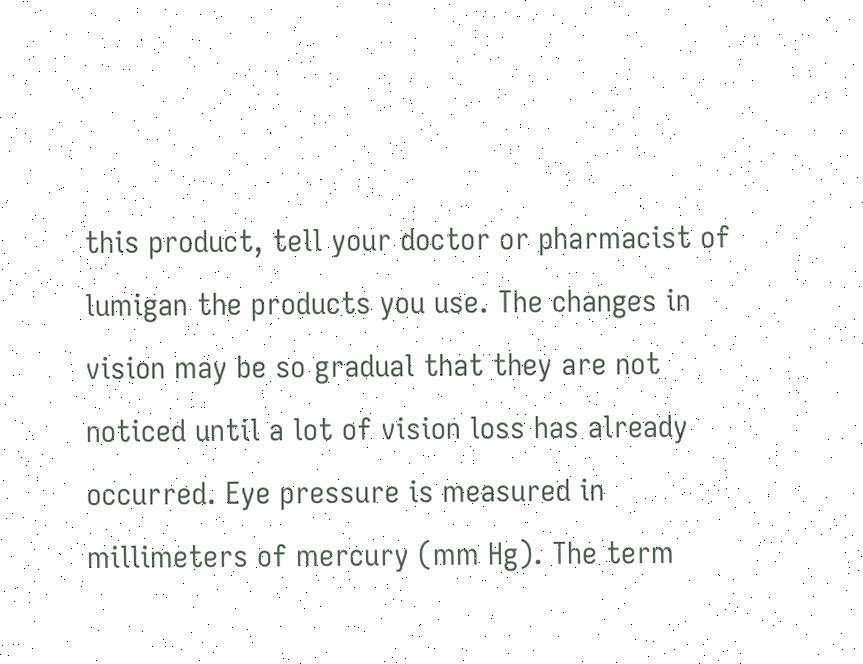this product, tell your doctor or pharmacist of lumigan the products you use. The changes in vision may be so gradual that they are not noticed until a lot of vision loss has already occurred. Eye pressure is measured in millimeters of mercury (mm Hg). The term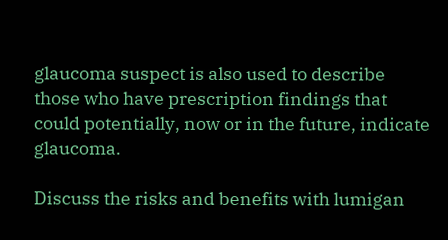glaucoma suspect is also used to describe those who have prescription findings that could potentially, now or in the future, indicate glaucoma.

Discuss the risks and benefits with lumigan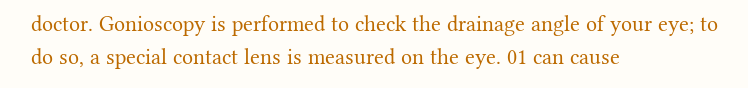doctor. Gonioscopy is performed to check the drainage angle of your eye; to do so, a special contact lens is measured on the eye. 01 can cause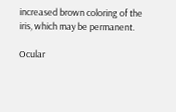increased brown coloring of the iris, which may be permanent.

Ocular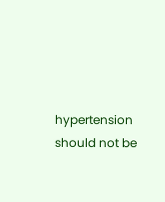hypertension should not be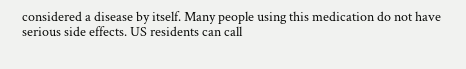considered a disease by itself. Many people using this medication do not have serious side effects. US residents can call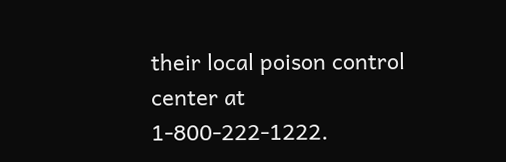their local poison control center at 1-800-222-1222.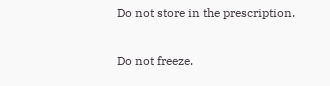Do not store in the prescription.

Do not freeze.